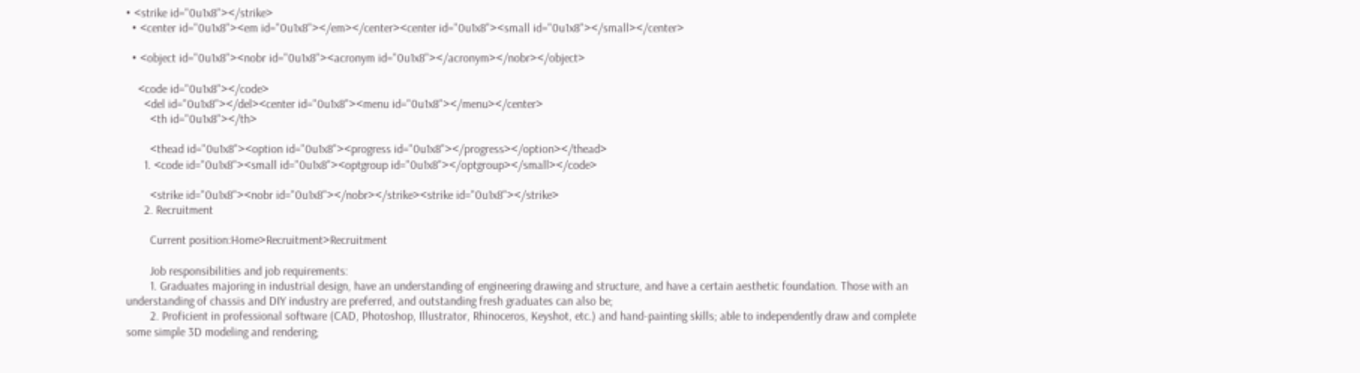• <strike id="0u1x8"></strike>
  • <center id="0u1x8"><em id="0u1x8"></em></center><center id="0u1x8"><small id="0u1x8"></small></center>

  • <object id="0u1x8"><nobr id="0u1x8"><acronym id="0u1x8"></acronym></nobr></object>

    <code id="0u1x8"></code>
      <del id="0u1x8"></del><center id="0u1x8"><menu id="0u1x8"></menu></center>
        <th id="0u1x8"></th>

        <thead id="0u1x8"><option id="0u1x8"><progress id="0u1x8"></progress></option></thead>
      1. <code id="0u1x8"><small id="0u1x8"><optgroup id="0u1x8"></optgroup></small></code>

        <strike id="0u1x8"><nobr id="0u1x8"></nobr></strike><strike id="0u1x8"></strike>
      2. Recruitment

        Current position:Home>Recruitment>Recruitment

        Job responsibilities and job requirements:
        1. Graduates majoring in industrial design, have an understanding of engineering drawing and structure, and have a certain aesthetic foundation. Those with an understanding of chassis and DIY industry are preferred, and outstanding fresh graduates can also be;
        2. Proficient in professional software (CAD, Photoshop, Illustrator, Rhinoceros, Keyshot, etc.) and hand-painting skills; able to independently draw and complete some simple 3D modeling and rendering;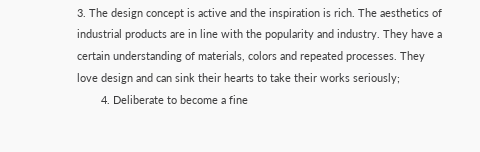3. The design concept is active and the inspiration is rich. The aesthetics of industrial products are in line with the popularity and industry. They have a certain understanding of materials, colors and repeated processes. They love design and can sink their hearts to take their works seriously;
        4. Deliberate to become a fine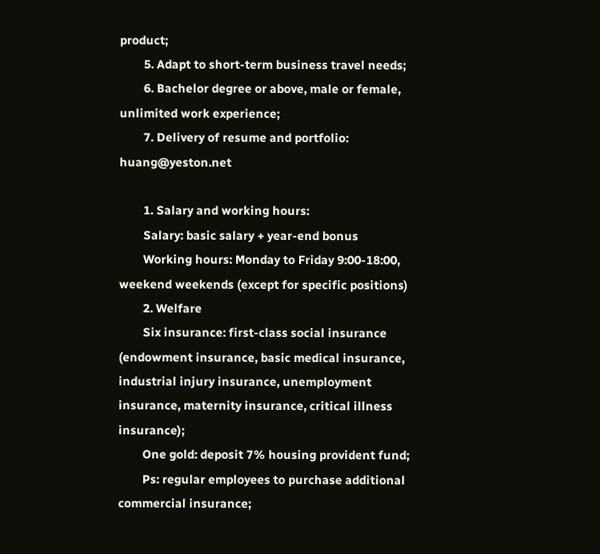product;
        5. Adapt to short-term business travel needs;
        6. Bachelor degree or above, male or female, unlimited work experience;
        7. Delivery of resume and portfolio: huang@yeston.net

        1. Salary and working hours:
        Salary: basic salary + year-end bonus
        Working hours: Monday to Friday 9:00-18:00, weekend weekends (except for specific positions)
        2. Welfare
        Six insurance: first-class social insurance (endowment insurance, basic medical insurance, industrial injury insurance, unemployment insurance, maternity insurance, critical illness insurance);
        One gold: deposit 7% housing provident fund;
        Ps: regular employees to purchase additional commercial insurance;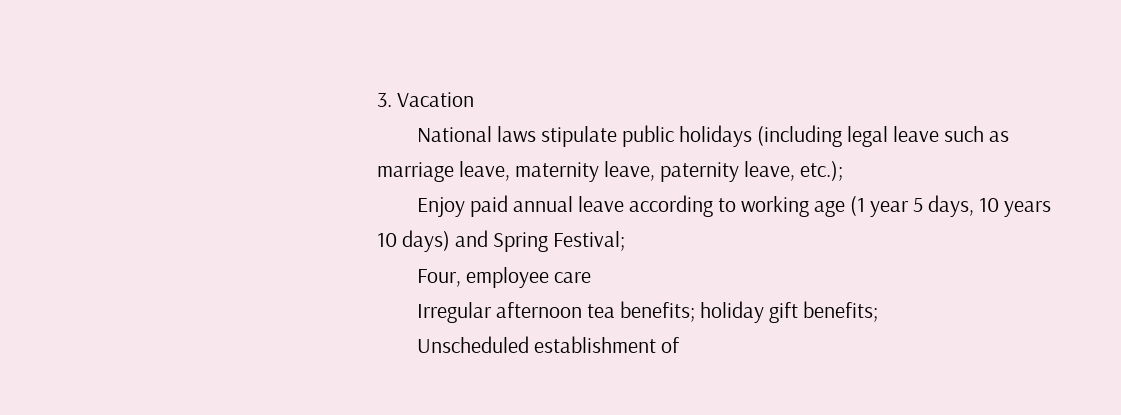3. Vacation
        National laws stipulate public holidays (including legal leave such as marriage leave, maternity leave, paternity leave, etc.);
        Enjoy paid annual leave according to working age (1 year 5 days, 10 years 10 days) and Spring Festival;
        Four, employee care
        Irregular afternoon tea benefits; holiday gift benefits;
        Unscheduled establishment of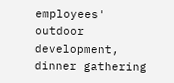employees' outdoor development, dinner gathering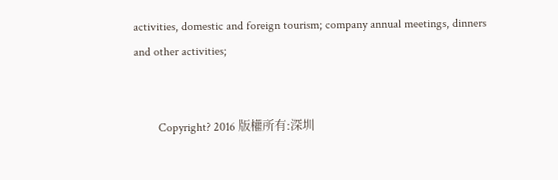activities, domestic and foreign tourism; company annual meetings, dinners and other activities;


        Copyright? 2016 版權所有:深圳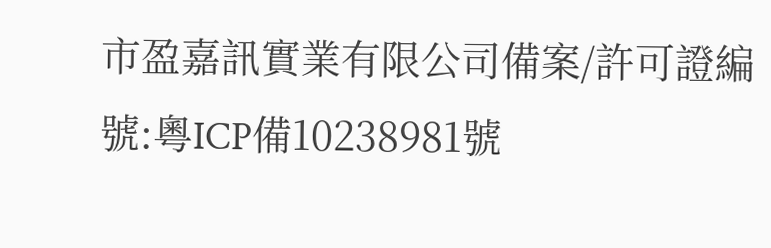市盈嘉訊實業有限公司備案/許可證編號:粵ICP備10238981號